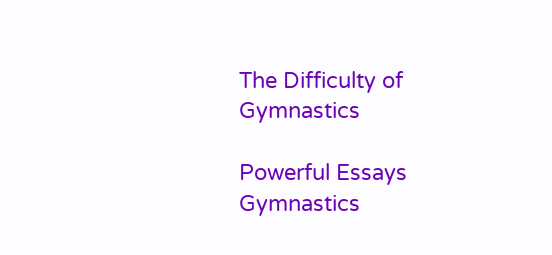The Difficulty of Gymnastics

Powerful Essays
Gymnastics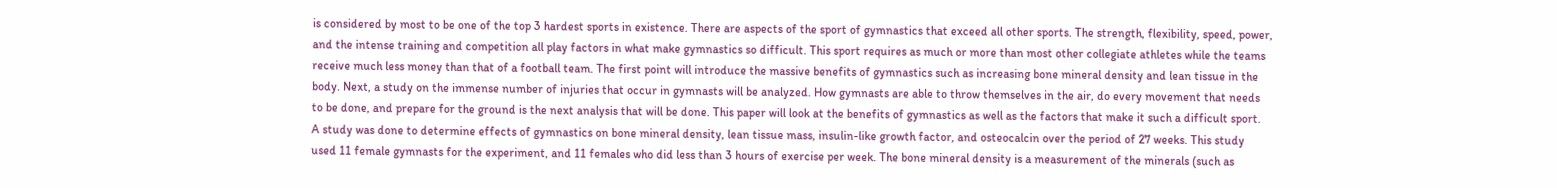is considered by most to be one of the top 3 hardest sports in existence. There are aspects of the sport of gymnastics that exceed all other sports. The strength, flexibility, speed, power, and the intense training and competition all play factors in what make gymnastics so difficult. This sport requires as much or more than most other collegiate athletes while the teams receive much less money than that of a football team. The first point will introduce the massive benefits of gymnastics such as increasing bone mineral density and lean tissue in the body. Next, a study on the immense number of injuries that occur in gymnasts will be analyzed. How gymnasts are able to throw themselves in the air, do every movement that needs to be done, and prepare for the ground is the next analysis that will be done. This paper will look at the benefits of gymnastics as well as the factors that make it such a difficult sport.
A study was done to determine effects of gymnastics on bone mineral density, lean tissue mass, insulin-like growth factor, and osteocalcin over the period of 27 weeks. This study used 11 female gymnasts for the experiment, and 11 females who did less than 3 hours of exercise per week. The bone mineral density is a measurement of the minerals (such as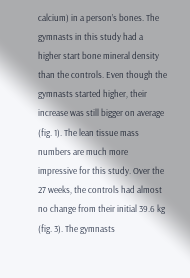calcium) in a person’s bones. The gymnasts in this study had a higher start bone mineral density than the controls. Even though the gymnasts started higher, their increase was still bigger on average (fig. 1). The lean tissue mass numbers are much more impressive for this study. Over the 27 weeks, the controls had almost no change from their initial 39.6 kg (fig. 3). The gymnasts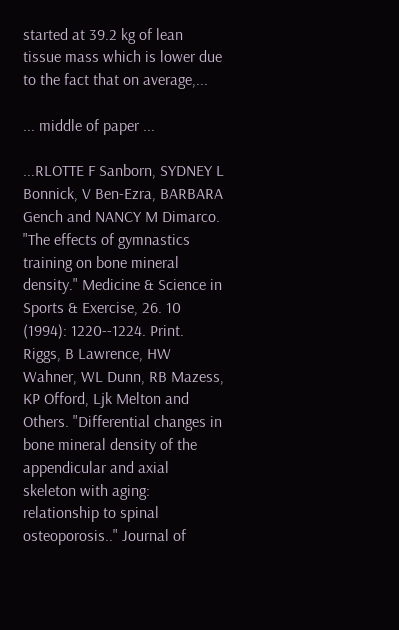started at 39.2 kg of lean tissue mass which is lower due to the fact that on average,...

... middle of paper ...

...RLOTTE F Sanborn, SYDNEY L Bonnick, V Ben-Ezra, BARBARA Gench and NANCY M Dimarco. "The effects of gymnastics training on bone mineral density." Medicine & Science in Sports & Exercise, 26. 10 (1994): 1220--1224. Print.
Riggs, B Lawrence, HW Wahner, WL Dunn, RB Mazess, KP Offord, Ljk Melton and Others. "Differential changes in bone mineral density of the appendicular and axial skeleton with aging: relationship to spinal osteoporosis.." Journal of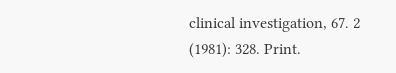clinical investigation, 67. 2 (1981): 328. Print.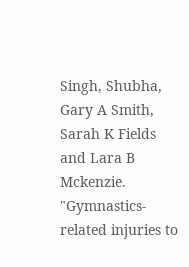Singh, Shubha, Gary A Smith, Sarah K Fields and Lara B Mckenzie. "Gymnastics-related injuries to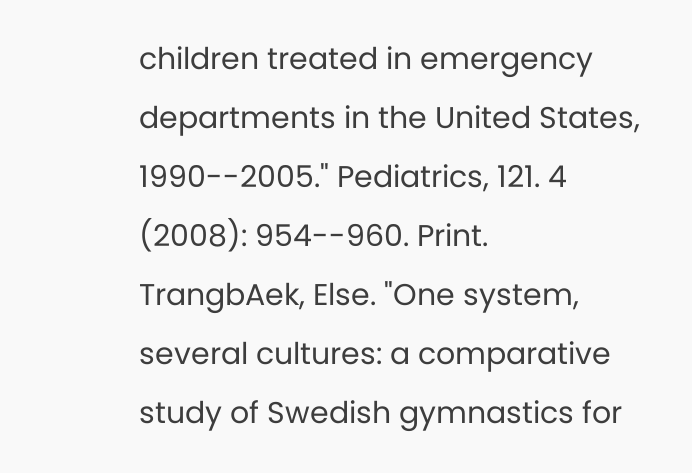children treated in emergency departments in the United States, 1990--2005." Pediatrics, 121. 4 (2008): 954--960. Print.
TrangbAek, Else. "One system, several cultures: a comparative study of Swedish gymnastics for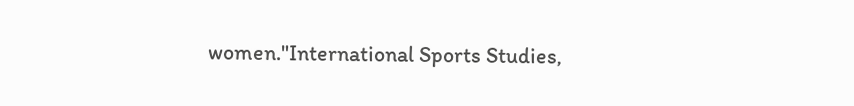women."International Sports Studies,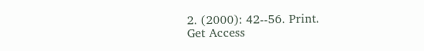2. (2000): 42--56. Print.
Get Access